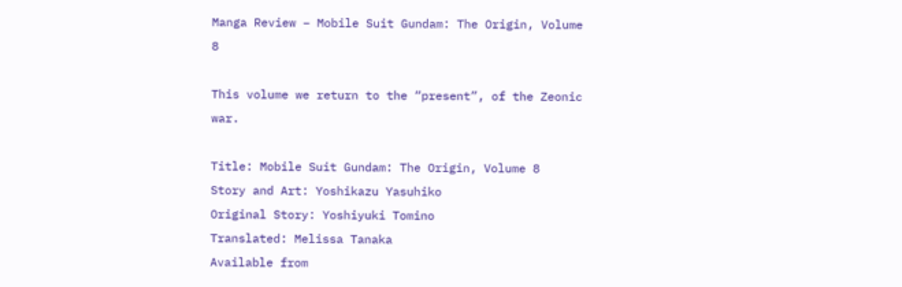Manga Review – Mobile Suit Gundam: The Origin, Volume 8

This volume we return to the “present”, of the Zeonic war.

Title: Mobile Suit Gundam: The Origin, Volume 8
Story and Art: Yoshikazu Yasuhiko
Original Story: Yoshiyuki Tomino
Translated: Melissa Tanaka
Available from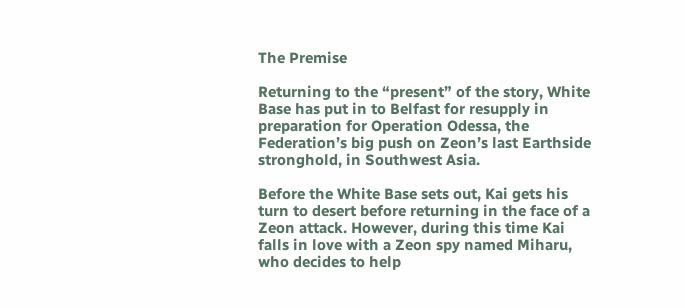The Premise

Returning to the “present” of the story, White Base has put in to Belfast for resupply in preparation for Operation Odessa, the Federation’s big push on Zeon’s last Earthside stronghold, in Southwest Asia.

Before the White Base sets out, Kai gets his turn to desert before returning in the face of a Zeon attack. However, during this time Kai falls in love with a Zeon spy named Miharu, who decides to help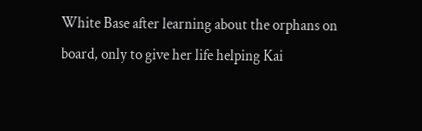White Base after learning about the orphans on board, only to give her life helping Kai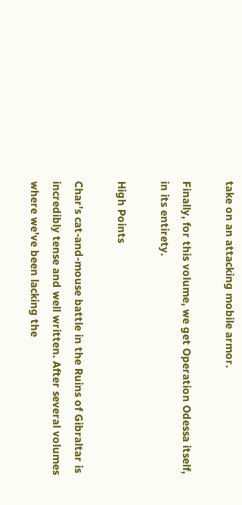take on an attacking mobile armor.

Finally, for this volume, we get Operation Odessa itself, in its entirety.

High Points

Char’s cat-and-mouse battle in the Ruins of Gibraltar is incredibly tense and well written. After several volumes where we’ve been lacking the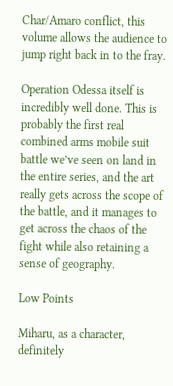Char/Amaro conflict, this volume allows the audience to jump right back in to the fray.

Operation Odessa itself is incredibly well done. This is probably the first real combined arms mobile suit battle we’ve seen on land in the entire series, and the art really gets across the scope of the battle, and it manages to get across the chaos of the fight while also retaining a sense of geography.

Low Points

Miharu, as a character, definitely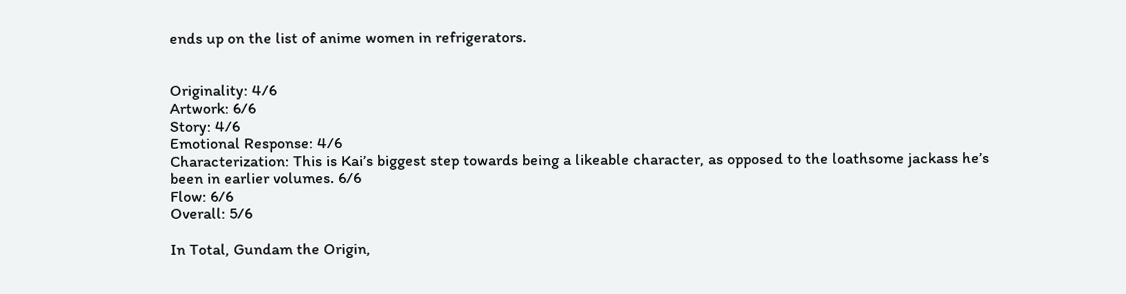ends up on the list of anime women in refrigerators.


Originality: 4/6
Artwork: 6/6
Story: 4/6
Emotional Response: 4/6
Characterization: This is Kai’s biggest step towards being a likeable character, as opposed to the loathsome jackass he’s been in earlier volumes. 6/6
Flow: 6/6
Overall: 5/6

In Total, Gundam the Origin,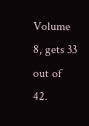Volume 8, gets 33 out of 42.